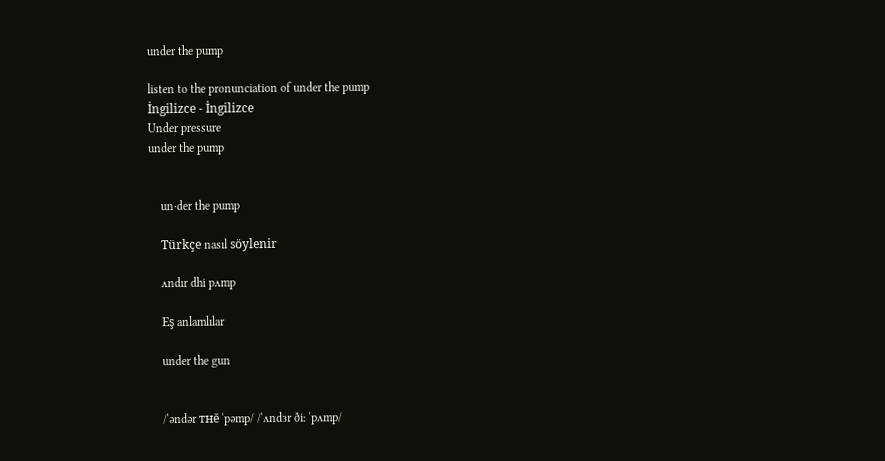under the pump

listen to the pronunciation of under the pump
İngilizce - İngilizce
Under pressure
under the pump


    un·der the pump

    Türkçe nasıl söylenir

    ʌndır dhi pʌmp

    Eş anlamlılar

    under the gun


    /ˈəndər ᴛʜē ˈpəmp/ /ˈʌndɜr ðiː ˈpʌmp/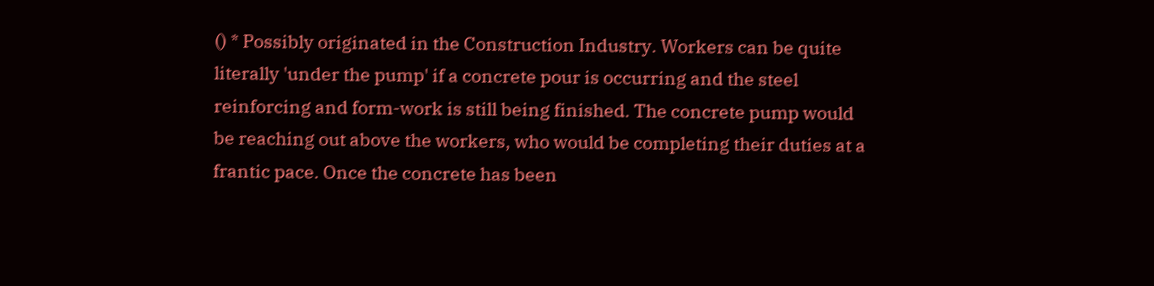() * Possibly originated in the Construction Industry. Workers can be quite literally 'under the pump' if a concrete pour is occurring and the steel reinforcing and form-work is still being finished. The concrete pump would be reaching out above the workers, who would be completing their duties at a frantic pace. Once the concrete has been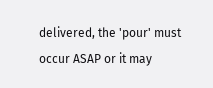delivered, the 'pour' must occur ASAP or it may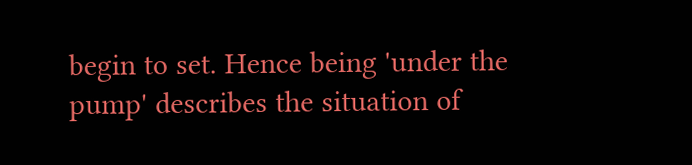begin to set. Hence being 'under the pump' describes the situation of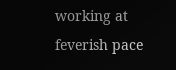working at feverish pace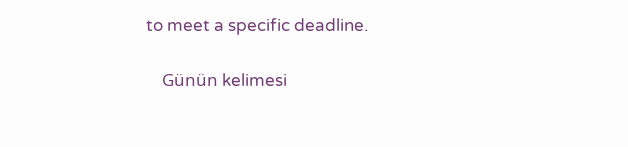to meet a specific deadline.

    Günün kelimesi